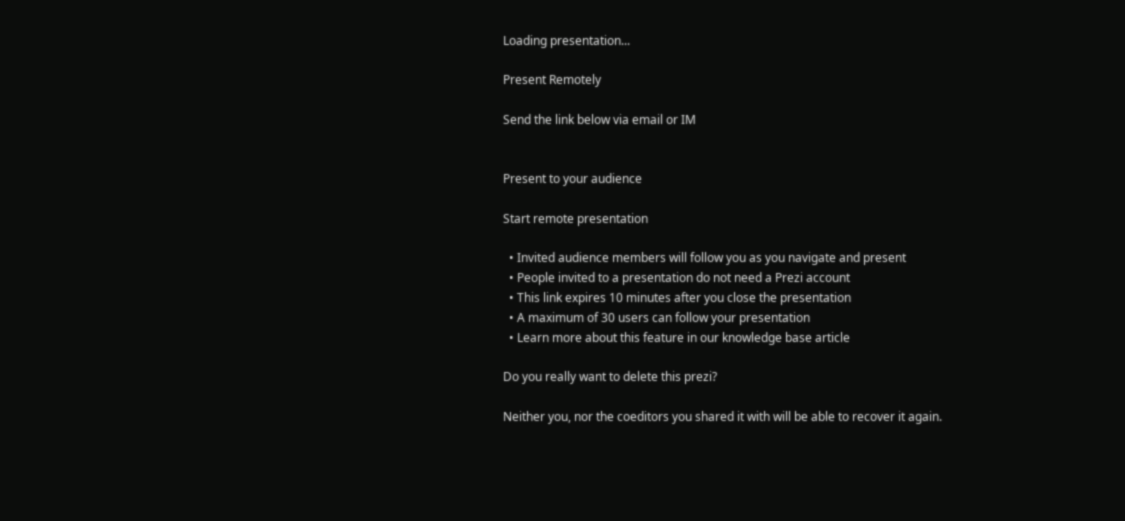Loading presentation...

Present Remotely

Send the link below via email or IM


Present to your audience

Start remote presentation

  • Invited audience members will follow you as you navigate and present
  • People invited to a presentation do not need a Prezi account
  • This link expires 10 minutes after you close the presentation
  • A maximum of 30 users can follow your presentation
  • Learn more about this feature in our knowledge base article

Do you really want to delete this prezi?

Neither you, nor the coeditors you shared it with will be able to recover it again.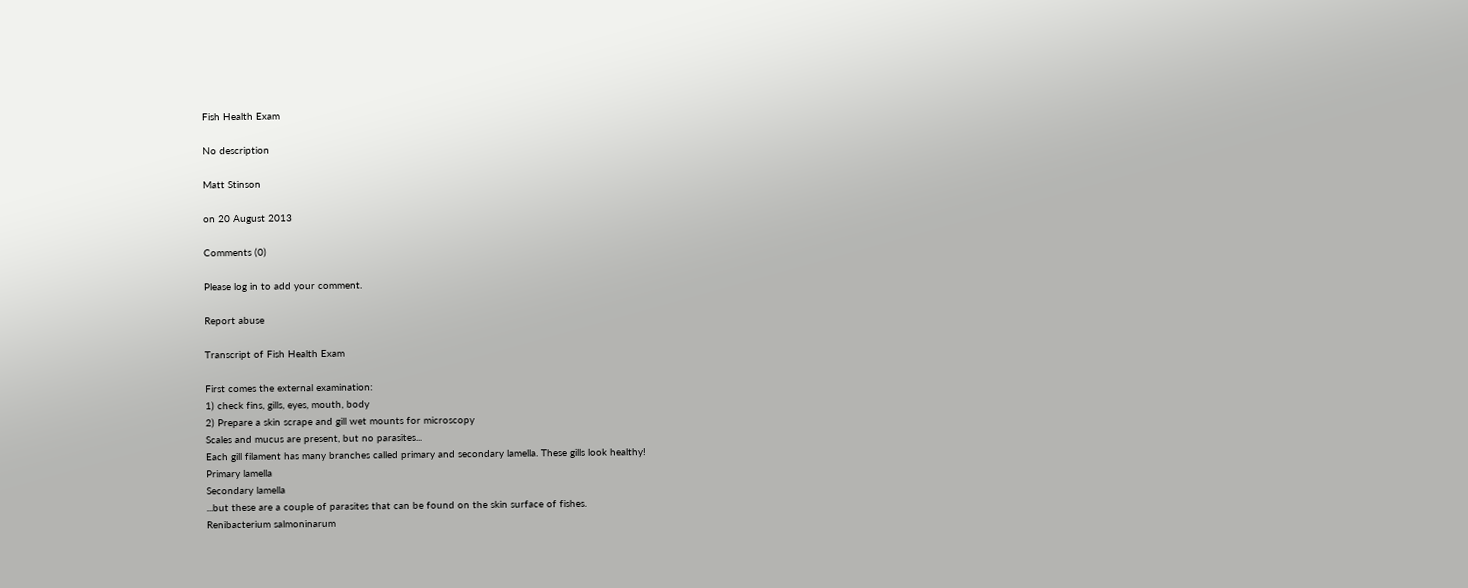Fish Health Exam

No description

Matt Stinson

on 20 August 2013

Comments (0)

Please log in to add your comment.

Report abuse

Transcript of Fish Health Exam

First comes the external examination:
1) check fins, gills, eyes, mouth, body
2) Prepare a skin scrape and gill wet mounts for microscopy
Scales and mucus are present, but no parasites...
Each gill filament has many branches called primary and secondary lamella. These gills look healthy!
Primary lamella
Secondary lamella
...but these are a couple of parasites that can be found on the skin surface of fishes.
Renibacterium salmoninarum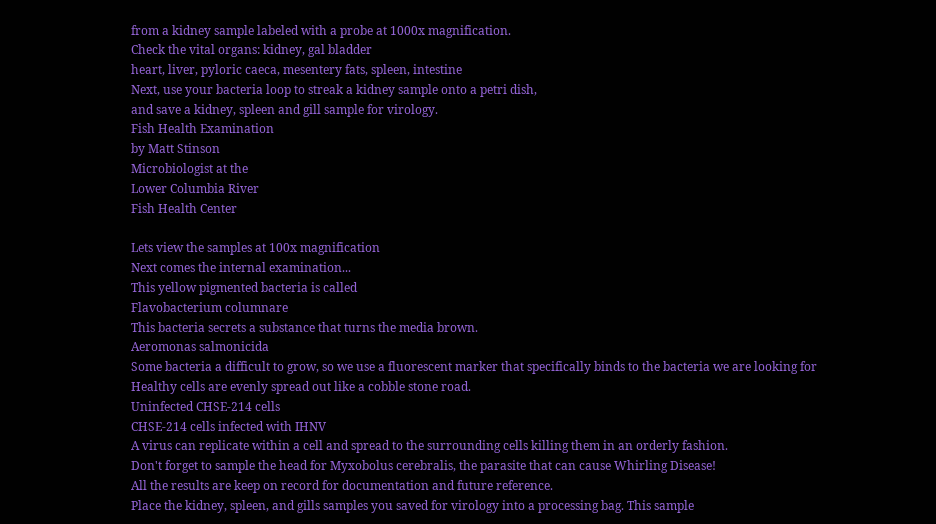from a kidney sample labeled with a probe at 1000x magnification.
Check the vital organs: kidney, gal bladder
heart, liver, pyloric caeca, mesentery fats, spleen, intestine
Next, use your bacteria loop to streak a kidney sample onto a petri dish,
and save a kidney, spleen and gill sample for virology.
Fish Health Examination
by Matt Stinson
Microbiologist at the
Lower Columbia River
Fish Health Center

Lets view the samples at 100x magnification
Next comes the internal examination...
This yellow pigmented bacteria is called
Flavobacterium columnare
This bacteria secrets a substance that turns the media brown.
Aeromonas salmonicida
Some bacteria a difficult to grow, so we use a fluorescent marker that specifically binds to the bacteria we are looking for
Healthy cells are evenly spread out like a cobble stone road.
Uninfected CHSE-214 cells
CHSE-214 cells infected with IHNV
A virus can replicate within a cell and spread to the surrounding cells killing them in an orderly fashion.
Don't forget to sample the head for Myxobolus cerebralis, the parasite that can cause Whirling Disease!
All the results are keep on record for documentation and future reference.
Place the kidney, spleen, and gills samples you saved for virology into a processing bag. This sample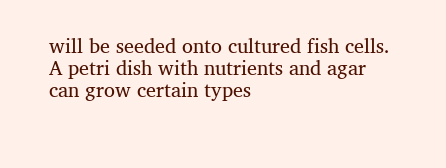will be seeded onto cultured fish cells.
A petri dish with nutrients and agar can grow certain types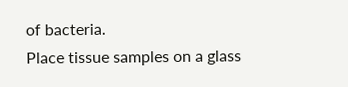of bacteria.
Place tissue samples on a glass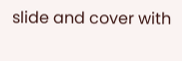slide and cover with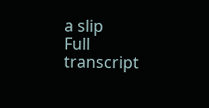a slip
Full transcript